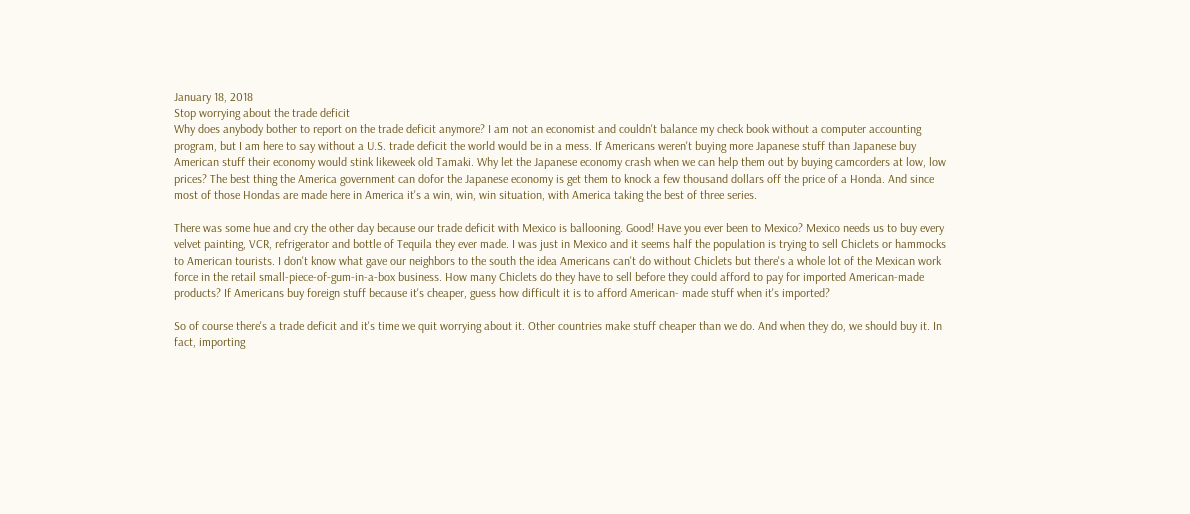January 18, 2018
Stop worrying about the trade deficit
Why does anybody bother to report on the trade deficit anymore? I am not an economist and couldn't balance my check book without a computer accounting program, but I am here to say without a U.S. trade deficit the world would be in a mess. If Americans weren't buying more Japanese stuff than Japanese buy American stuff their economy would stink likeweek old Tamaki. Why let the Japanese economy crash when we can help them out by buying camcorders at low, low prices? The best thing the America government can dofor the Japanese economy is get them to knock a few thousand dollars off the price of a Honda. And since most of those Hondas are made here in America it's a win, win, win situation, with America taking the best of three series.

There was some hue and cry the other day because our trade deficit with Mexico is ballooning. Good! Have you ever been to Mexico? Mexico needs us to buy every velvet painting, VCR, refrigerator and bottle of Tequila they ever made. I was just in Mexico and it seems half the population is trying to sell Chiclets or hammocks to American tourists. I don't know what gave our neighbors to the south the idea Americans can't do without Chiclets but there's a whole lot of the Mexican work force in the retail small-piece-of-gum-in-a-box business. How many Chiclets do they have to sell before they could afford to pay for imported American-made products? If Americans buy foreign stuff because it's cheaper, guess how difficult it is to afford American- made stuff when it's imported?

So of course there's a trade deficit and it's time we quit worrying about it. Other countries make stuff cheaper than we do. And when they do, we should buy it. In fact, importing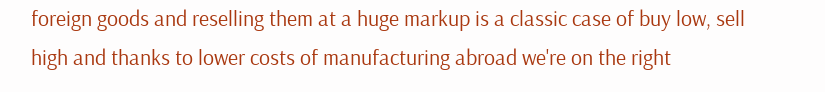foreign goods and reselling them at a huge markup is a classic case of buy low, sell high and thanks to lower costs of manufacturing abroad we're on the right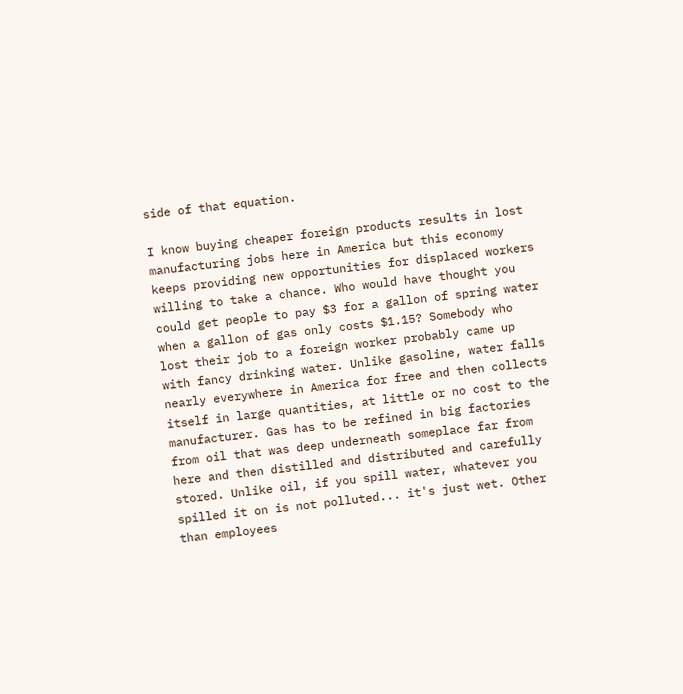side of that equation.

I know buying cheaper foreign products results in lost manufacturing jobs here in America but this economy keeps providing new opportunities for displaced workers willing to take a chance. Who would have thought you could get people to pay $3 for a gallon of spring water when a gallon of gas only costs $1.15? Somebody who lost their job to a foreign worker probably came up with fancy drinking water. Unlike gasoline, water falls nearly everywhere in America for free and then collects itself in large quantities, at little or no cost to the manufacturer. Gas has to be refined in big factories from oil that was deep underneath someplace far from here and then distilled and distributed and carefully stored. Unlike oil, if you spill water, whatever you spilled it on is not polluted... it's just wet. Other than employees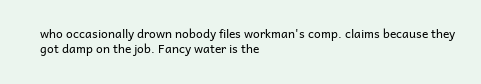who occasionally drown nobody files workman's comp. claims because they got damp on the job. Fancy water is the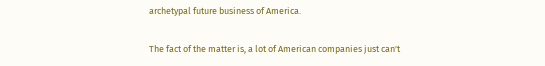archetypal future business of America.

The fact of the matter is, a lot of American companies just can't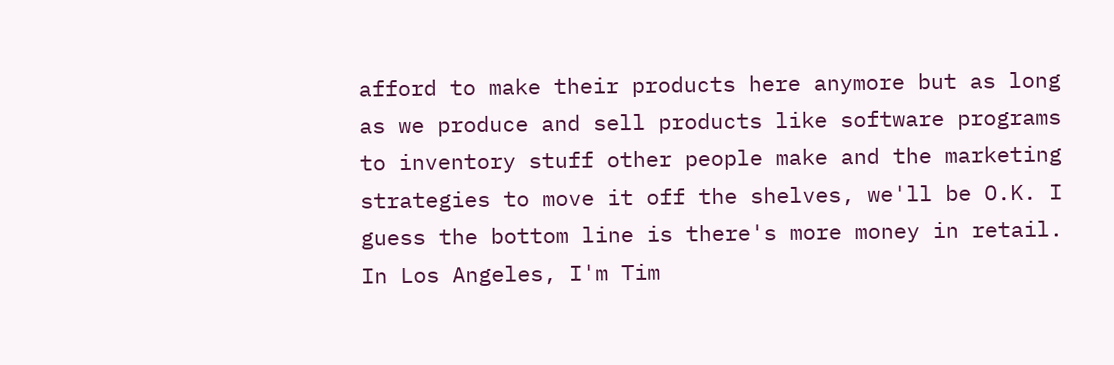afford to make their products here anymore but as long as we produce and sell products like software programs to inventory stuff other people make and the marketing strategies to move it off the shelves, we'll be O.K. I guess the bottom line is there's more money in retail. In Los Angeles, I'm Tim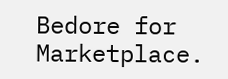Bedore for Marketplace.